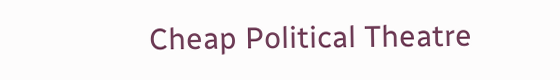Cheap Political Theatre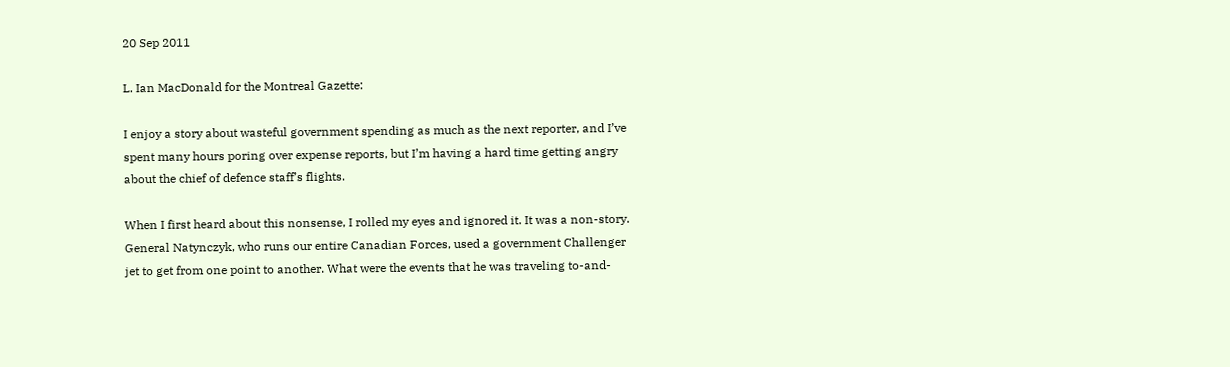20 Sep 2011

L. Ian MacDonald for the Montreal Gazette:

I enjoy a story about wasteful government spending as much as the next reporter, and I’ve spent many hours poring over expense reports, but I’m having a hard time getting angry about the chief of defence staff’s flights.

When I first heard about this nonsense, I rolled my eyes and ignored it. It was a non-story. General Natynczyk, who runs our entire Canadian Forces, used a government Challenger jet to get from one point to another. What were the events that he was traveling to-and-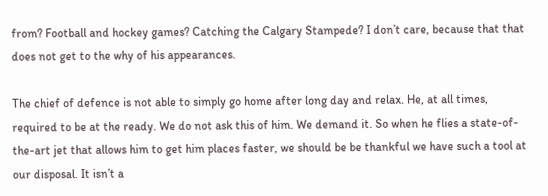from? Football and hockey games? Catching the Calgary Stampede? I don’t care, because that that does not get to the why of his appearances.

The chief of defence is not able to simply go home after long day and relax. He, at all times, required to be at the ready. We do not ask this of him. We demand it. So when he flies a state-of-the-art jet that allows him to get him places faster, we should be be thankful we have such a tool at our disposal. It isn’t a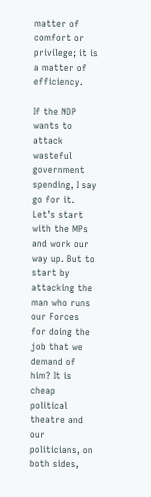matter of comfort or privilege; it is a matter of efficiency.

If the NDP wants to attack wasteful government spending, I say go for it. Let’s start with the MPs and work our way up. But to start by attacking the man who runs our Forces for doing the job that we demand of him? It is cheap political theatre and our politicians, on both sides,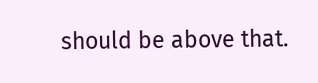should be above that.